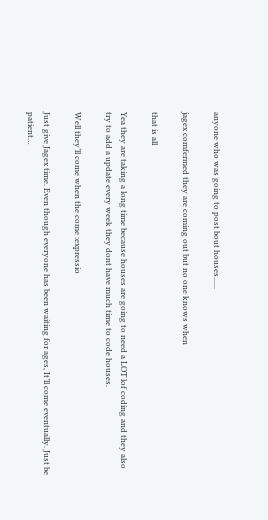anyone who was going to post bout houses......

jagex comfermed they are coming out but no one knows when

that is all

Yea they are taking a long time because houses are going to need a LOT lof coding and they also try to add a update every week they dont have much time to code houses.

Well they’ll come when the come :expressio

Just give Jagex time. Even though everyone has been waiting for ages, It’ll come eventually. Just be patient…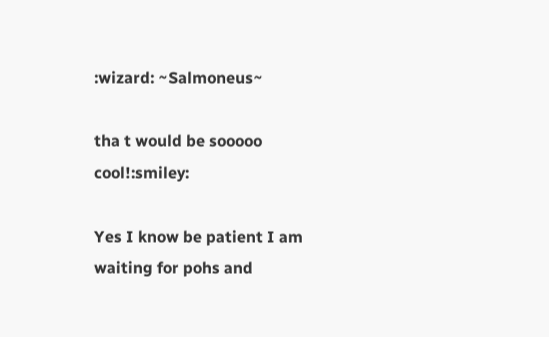:wizard: ~Salmoneus~

tha t would be sooooo cool!:smiley:

Yes I know be patient I am waiting for pohs and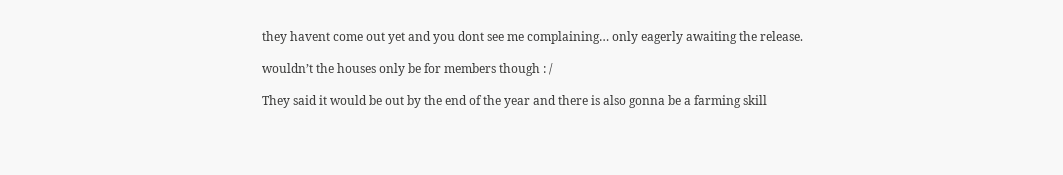they havent come out yet and you dont see me complaining… only eagerly awaiting the release.

wouldn’t the houses only be for members though : /

They said it would be out by the end of the year and there is also gonna be a farming skill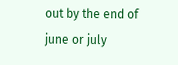out by the end of june or july